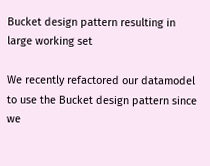Bucket design pattern resulting in large working set

We recently refactored our datamodel to use the Bucket design pattern since we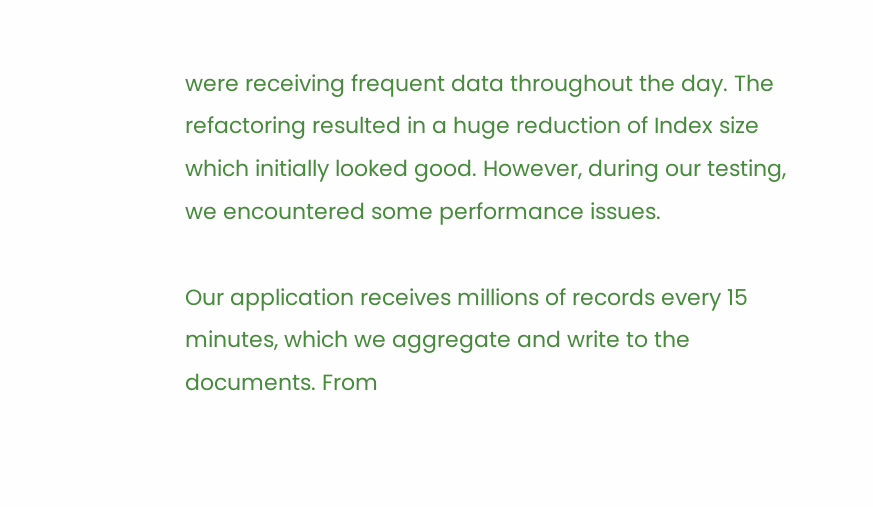were receiving frequent data throughout the day. The refactoring resulted in a huge reduction of Index size which initially looked good. However, during our testing, we encountered some performance issues.

Our application receives millions of records every 15 minutes, which we aggregate and write to the documents. From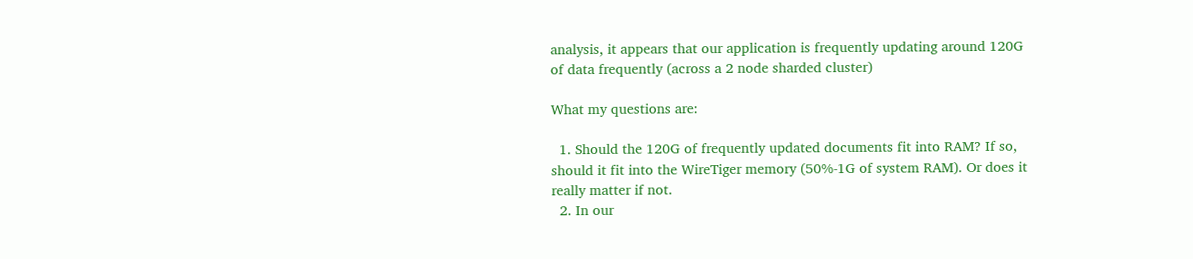analysis, it appears that our application is frequently updating around 120G of data frequently (across a 2 node sharded cluster)

What my questions are:

  1. Should the 120G of frequently updated documents fit into RAM? If so, should it fit into the WireTiger memory (50%-1G of system RAM). Or does it really matter if not.
  2. In our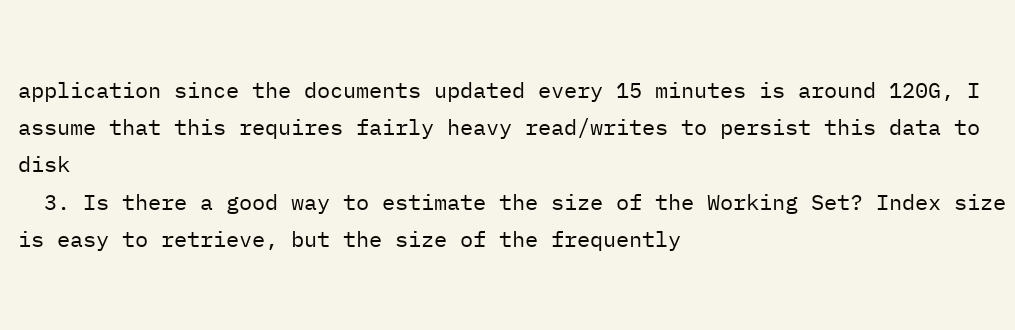application since the documents updated every 15 minutes is around 120G, I assume that this requires fairly heavy read/writes to persist this data to disk
  3. Is there a good way to estimate the size of the Working Set? Index size is easy to retrieve, but the size of the frequently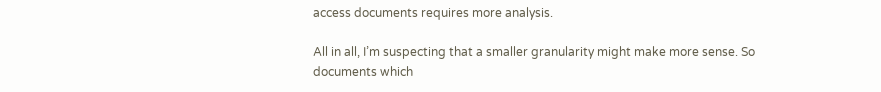access documents requires more analysis.

All in all, I’m suspecting that a smaller granularity might make more sense. So documents which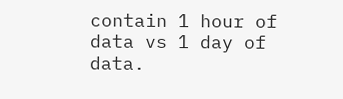contain 1 hour of data vs 1 day of data.